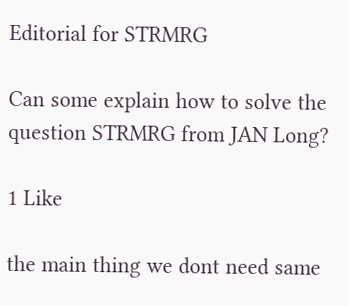Editorial for STRMRG

Can some explain how to solve the question STRMRG from JAN Long?

1 Like

the main thing we dont need same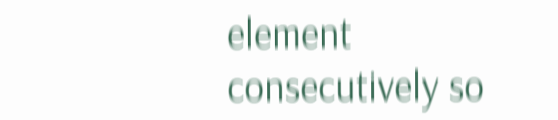element consecutively so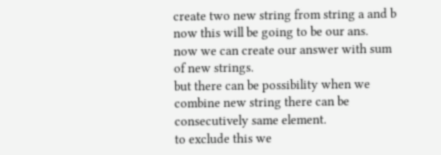create two new string from string a and b now this will be going to be our ans.
now we can create our answer with sum of new strings.
but there can be possibility when we combine new string there can be consecutively same element.
to exclude this we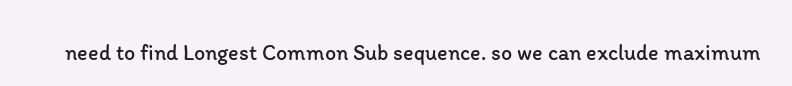need to find Longest Common Sub sequence. so we can exclude maximum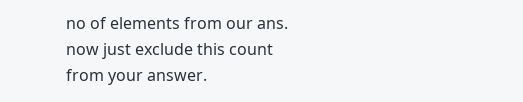no of elements from our ans.
now just exclude this count from your answer.